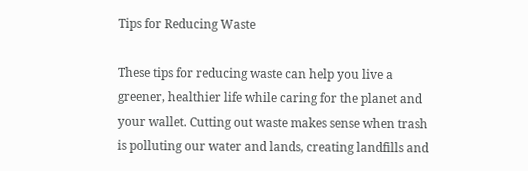Tips for Reducing Waste

These tips for reducing waste can help you live a greener, healthier life while caring for the planet and your wallet. Cutting out waste makes sense when trash is polluting our water and lands, creating landfills and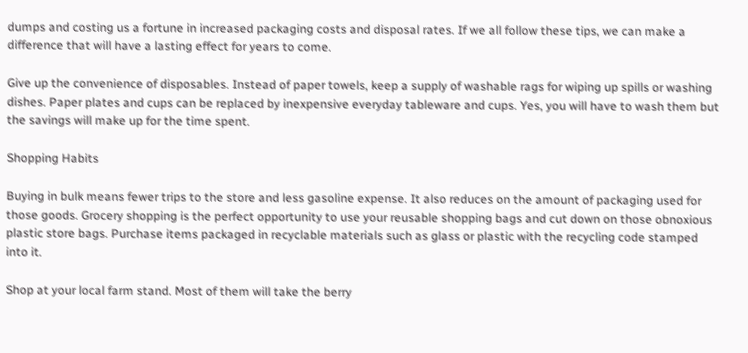dumps and costing us a fortune in increased packaging costs and disposal rates. If we all follow these tips, we can make a difference that will have a lasting effect for years to come.

Give up the convenience of disposables. Instead of paper towels, keep a supply of washable rags for wiping up spills or washing dishes. Paper plates and cups can be replaced by inexpensive everyday tableware and cups. Yes, you will have to wash them but the savings will make up for the time spent.

Shopping Habits

Buying in bulk means fewer trips to the store and less gasoline expense. It also reduces on the amount of packaging used for those goods. Grocery shopping is the perfect opportunity to use your reusable shopping bags and cut down on those obnoxious plastic store bags. Purchase items packaged in recyclable materials such as glass or plastic with the recycling code stamped into it.

Shop at your local farm stand. Most of them will take the berry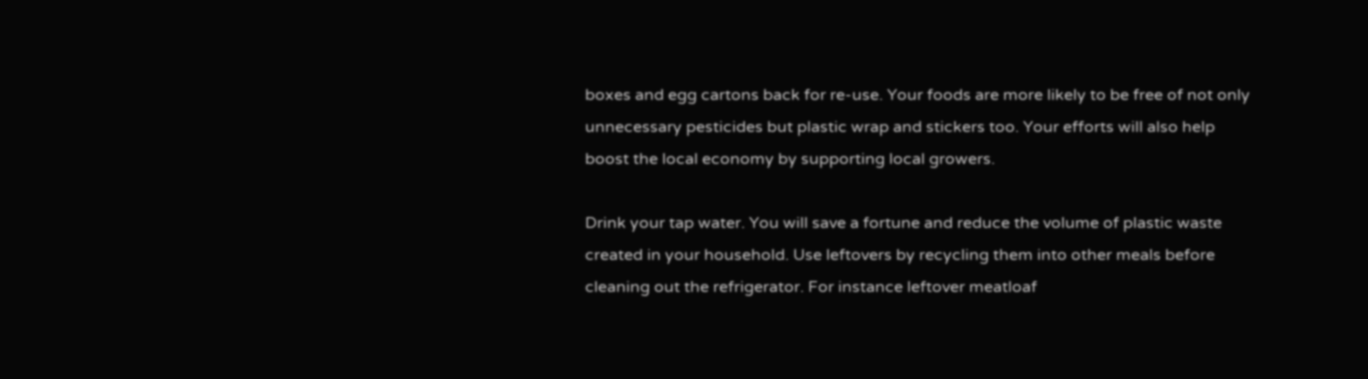boxes and egg cartons back for re-use. Your foods are more likely to be free of not only unnecessary pesticides but plastic wrap and stickers too. Your efforts will also help boost the local economy by supporting local growers.

Drink your tap water. You will save a fortune and reduce the volume of plastic waste created in your household. Use leftovers by recycling them into other meals before cleaning out the refrigerator. For instance leftover meatloaf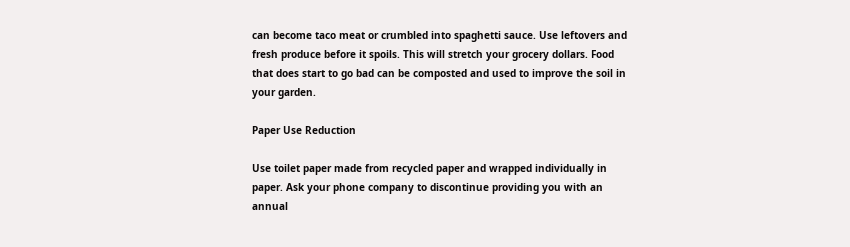can become taco meat or crumbled into spaghetti sauce. Use leftovers and fresh produce before it spoils. This will stretch your grocery dollars. Food that does start to go bad can be composted and used to improve the soil in your garden.

Paper Use Reduction

Use toilet paper made from recycled paper and wrapped individually in paper. Ask your phone company to discontinue providing you with an annual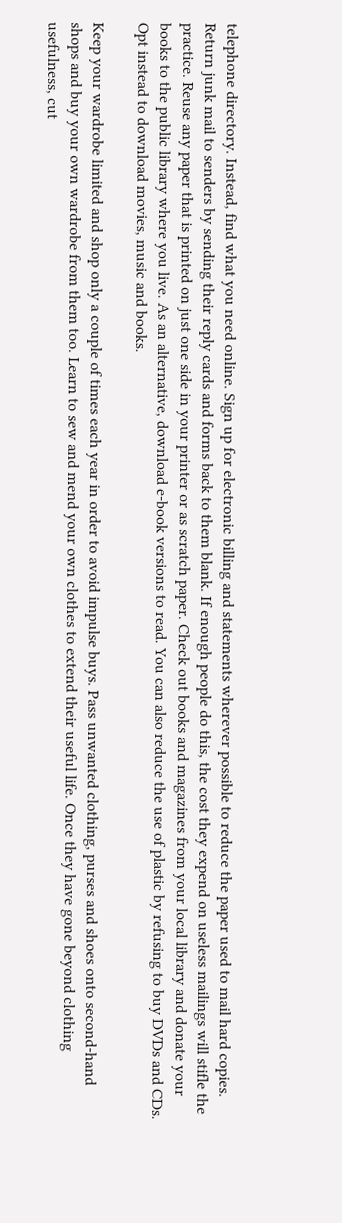telephone directory. Instead, find what you need online. Sign up for electronic billing and statements wherever possible to reduce the paper used to mail hard copies. Return junk mail to senders by sending their reply cards and forms back to them blank. If enough people do this, the cost they expend on useless mailings will stifle the practice. Reuse any paper that is printed on just one side in your printer or as scratch paper. Check out books and magazines from your local library and donate your books to the public library where you live. As an alternative, download e-book versions to read. You can also reduce the use of plastic by refusing to buy DVDs and CDs. Opt instead to download movies, music and books.

Keep your wardrobe limited and shop only a couple of times each year in order to avoid impulse buys. Pass unwanted clothing, purses and shoes onto second-hand shops and buy your own wardrobe from them too. Learn to sew and mend your own clothes to extend their useful life. Once they have gone beyond clothing usefulness, cut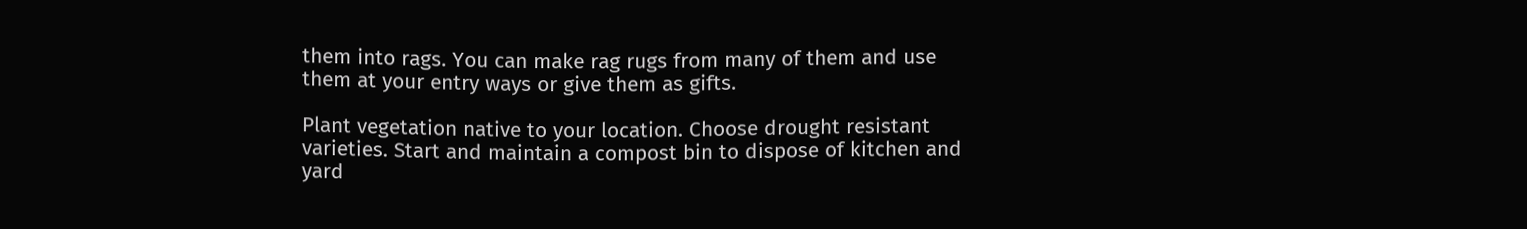them into rags. You can make rag rugs from many of them and use them at your entry ways or give them as gifts.

Plant vegetation native to your location. Choose drought resistant varieties. Start and maintain a compost bin to dispose of kitchen and yard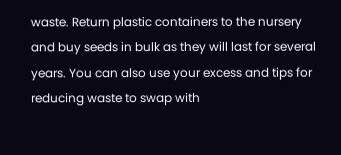waste. Return plastic containers to the nursery and buy seeds in bulk as they will last for several years. You can also use your excess and tips for reducing waste to swap with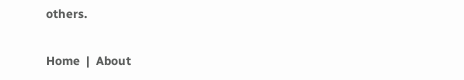others.

Home  |  About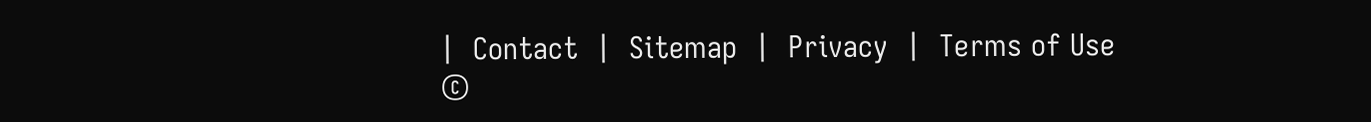|  Contact  |  Sitemap  |  Privacy  |  Terms of Use
©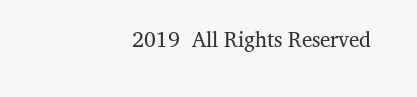2019  All Rights Reserved